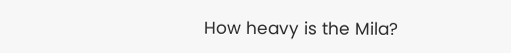How heavy is the Mila?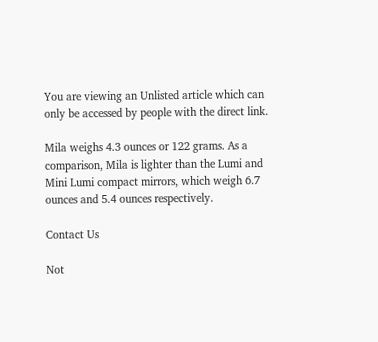You are viewing an Unlisted article which can only be accessed by people with the direct link.

Mila weighs 4.3 ounces or 122 grams. As a comparison, Mila is lighter than the Lumi and Mini Lumi compact mirrors, which weigh 6.7 ounces and 5.4 ounces respectively.

Contact Us

Not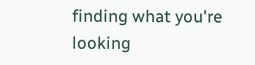finding what you're looking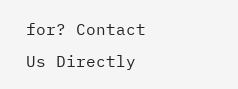for? Contact Us Directly